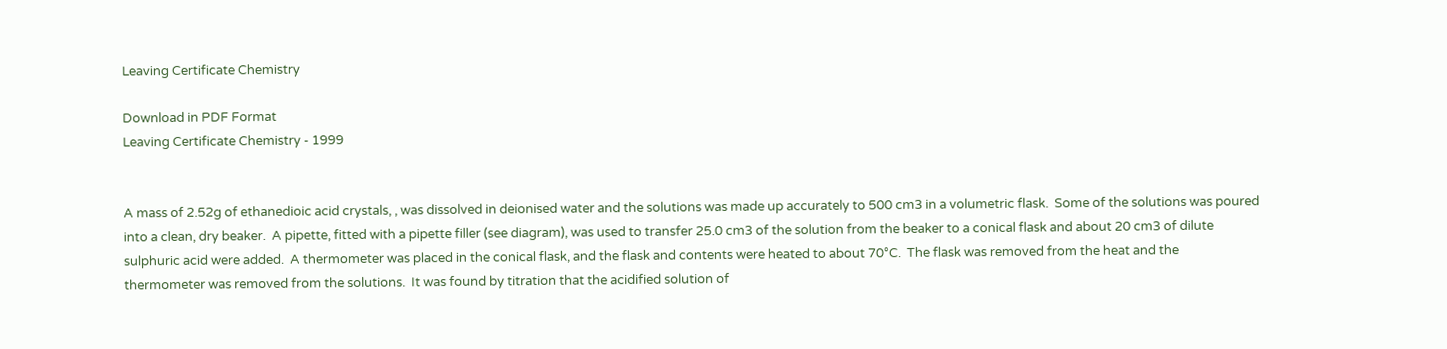Leaving Certificate Chemistry

Download in PDF Format
Leaving Certificate Chemistry - 1999


A mass of 2.52g of ethanedioic acid crystals, , was dissolved in deionised water and the solutions was made up accurately to 500 cm3 in a volumetric flask.  Some of the solutions was poured into a clean, dry beaker.  A pipette, fitted with a pipette filler (see diagram), was used to transfer 25.0 cm3 of the solution from the beaker to a conical flask and about 20 cm3 of dilute sulphuric acid were added.  A thermometer was placed in the conical flask, and the flask and contents were heated to about 70°C.  The flask was removed from the heat and the thermometer was removed from the solutions.  It was found by titration that the acidified solution of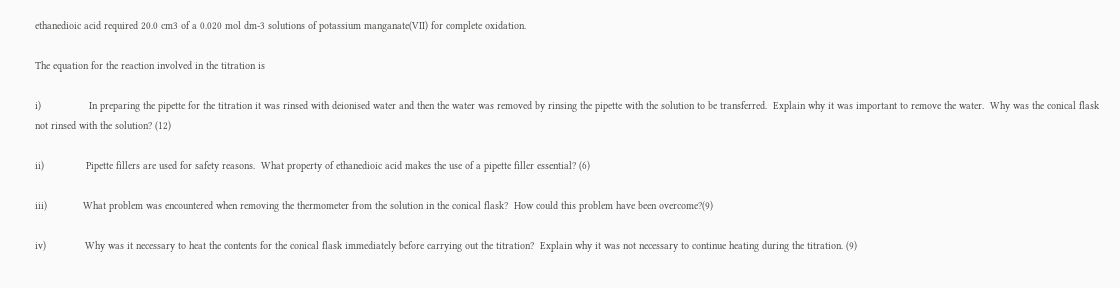ethanedioic acid required 20.0 cm3 of a 0.020 mol dm-3 solutions of potassium manganate(VII) for complete oxidation.

The equation for the reaction involved in the titration is

i)                In preparing the pipette for the titration it was rinsed with deionised water and then the water was removed by rinsing the pipette with the solution to be transferred.  Explain why it was important to remove the water.  Why was the conical flask not rinsed with the solution? (12)

ii)              Pipette fillers are used for safety reasons.  What property of ethanedioic acid makes the use of a pipette filler essential? (6)

iii)            What problem was encountered when removing the thermometer from the solution in the conical flask?  How could this problem have been overcome?(9)

iv)             Why was it necessary to heat the contents for the conical flask immediately before carrying out the titration?  Explain why it was not necessary to continue heating during the titration. (9)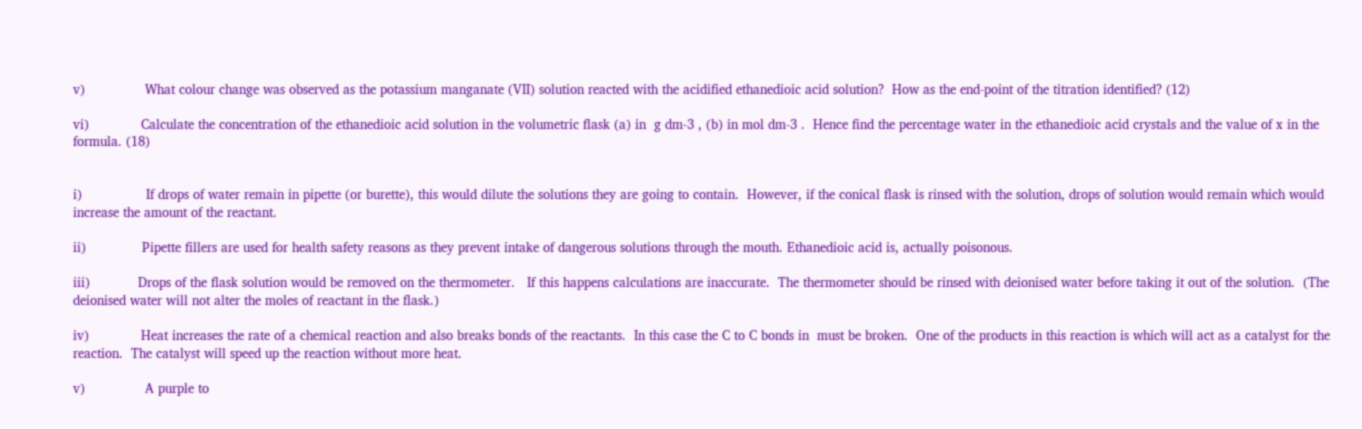v)               What colour change was observed as the potassium manganate (VII) solution reacted with the acidified ethanedioic acid solution?  How as the end-point of the titration identified? (12)

vi)             Calculate the concentration of the ethanedioic acid solution in the volumetric flask (a) in  g dm-3 , (b) in mol dm-3 .  Hence find the percentage water in the ethanedioic acid crystals and the value of x in the formula. (18)


i)                If drops of water remain in pipette (or burette), this would dilute the solutions they are going to contain.  However, if the conical flask is rinsed with the solution, drops of solution would remain which would increase the amount of the reactant.

ii)              Pipette fillers are used for health safety reasons as they prevent intake of dangerous solutions through the mouth. Ethanedioic acid is, actually poisonous.

iii)            Drops of the flask solution would be removed on the thermometer.   If this happens calculations are inaccurate.  The thermometer should be rinsed with deionised water before taking it out of the solution.  (The deionised water will not alter the moles of reactant in the flask.)

iv)             Heat increases the rate of a chemical reaction and also breaks bonds of the reactants.  In this case the C to C bonds in  must be broken.  One of the products in this reaction is which will act as a catalyst for the reaction.  The catalyst will speed up the reaction without more heat.

v)               A purple to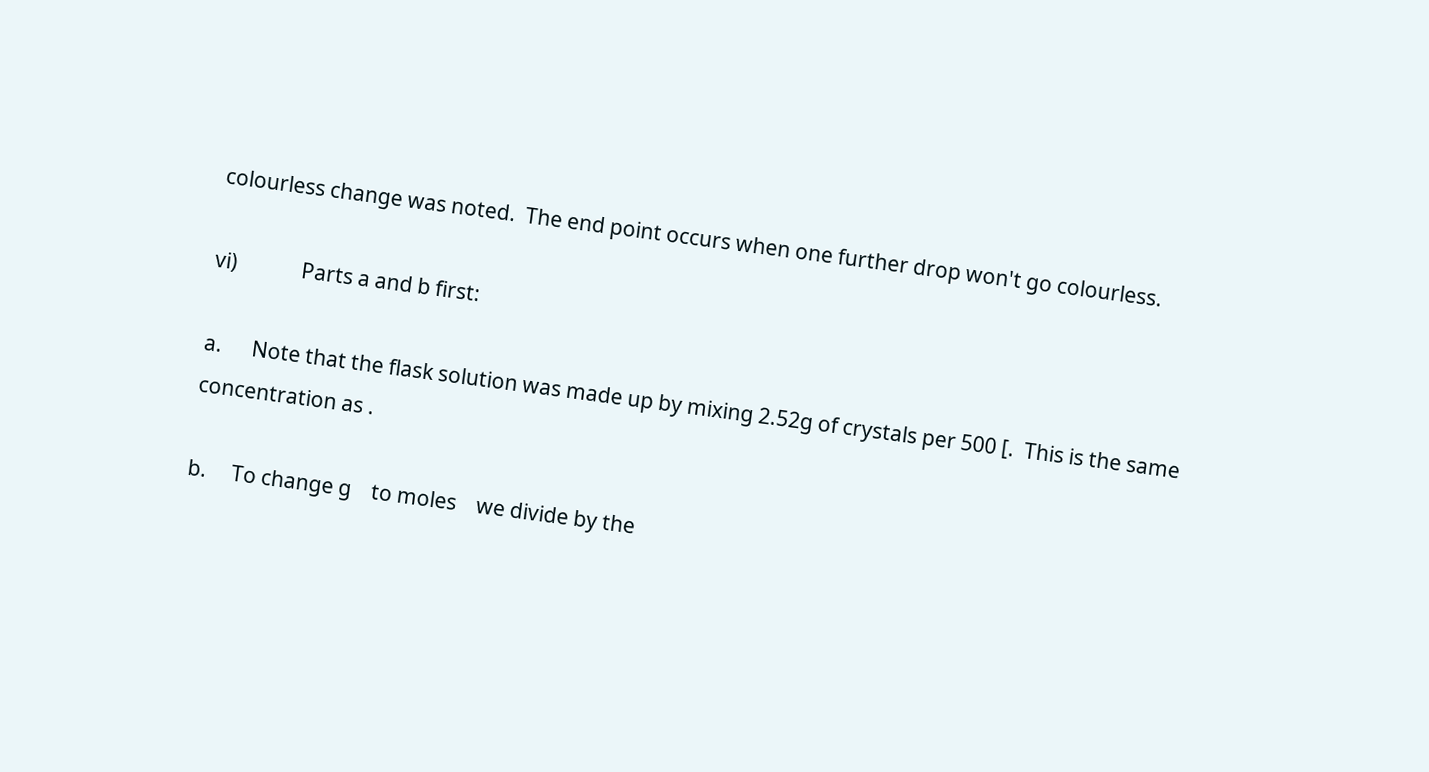colourless change was noted.  The end point occurs when one further drop won't go colourless.

vi)             Parts a and b first:

a.      Note that the flask solution was made up by mixing 2.52g of crystals per 500 [.  This is the same concentration as .

b.     To change g    to moles    we divide by the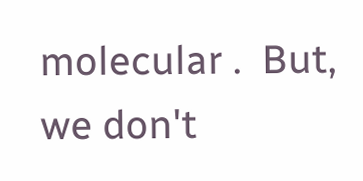molecular .  But, we don't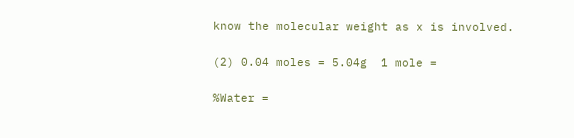know the molecular weight as x is involved.


(2) 0.04 moles = 5.04g  1 mole =


%Water =